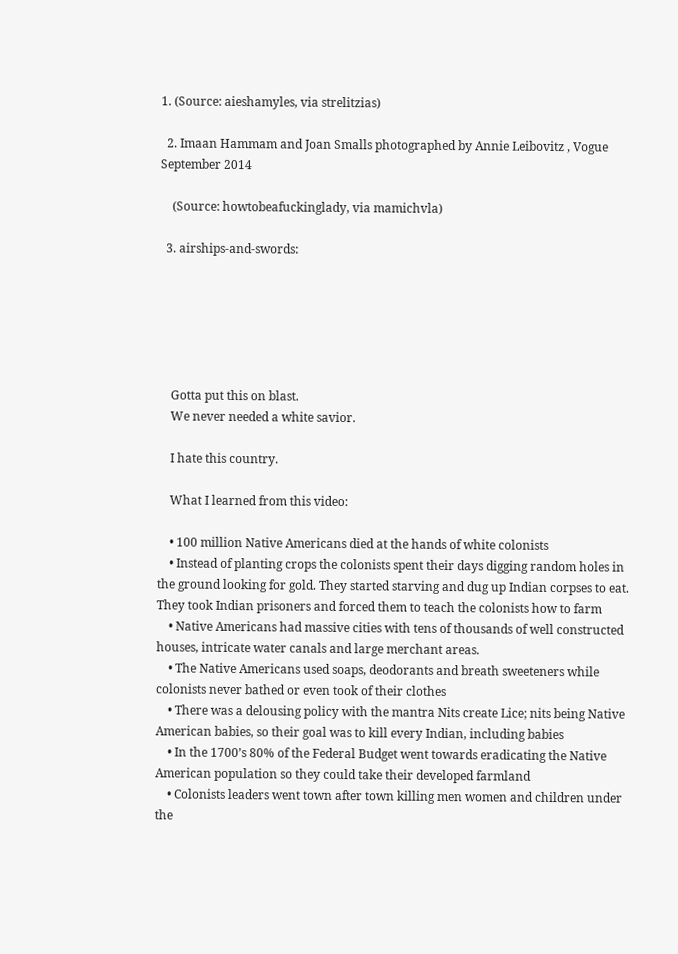1. (Source: aieshamyles, via strelitzias)

  2. Imaan Hammam and Joan Smalls photographed by Annie Leibovitz , Vogue September 2014

    (Source: howtobeafuckinglady, via mamichvla)

  3. airships-and-swords:






    Gotta put this on blast.
    We never needed a white savior.

    I hate this country.

    What I learned from this video:

    • 100 million Native Americans died at the hands of white colonists
    • Instead of planting crops the colonists spent their days digging random holes in the ground looking for gold. They started starving and dug up Indian corpses to eat. They took Indian prisoners and forced them to teach the colonists how to farm
    • Native Americans had massive cities with tens of thousands of well constructed houses, intricate water canals and large merchant areas.
    • The Native Americans used soaps, deodorants and breath sweeteners while colonists never bathed or even took of their clothes
    • There was a delousing policy with the mantra Nits create Lice; nits being Native American babies, so their goal was to kill every Indian, including babies
    • In the 1700’s 80% of the Federal Budget went towards eradicating the Native American population so they could take their developed farmland
    • Colonists leaders went town after town killing men women and children under the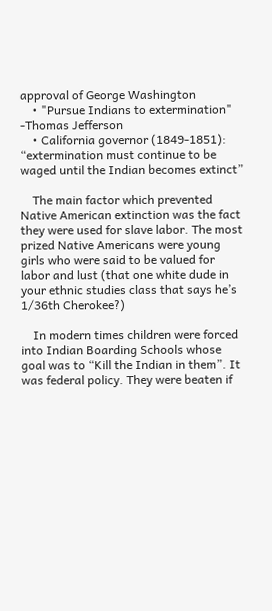approval of George Washington
    • "Pursue Indians to extermination" -Thomas Jefferson
    • California governor (1849-1851): “extermination must continue to be waged until the Indian becomes extinct”

    The main factor which prevented Native American extinction was the fact they were used for slave labor. The most prized Native Americans were young girls who were said to be valued for labor and lust (that one white dude in your ethnic studies class that says he’s 1/36th Cherokee?)

    In modern times children were forced into Indian Boarding Schools whose goal was to “Kill the Indian in them”. It was federal policy. They were beaten if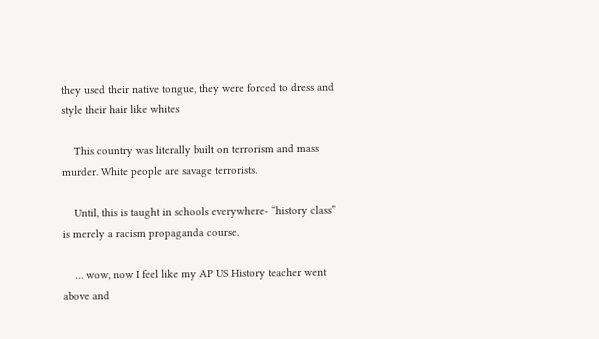they used their native tongue, they were forced to dress and style their hair like whites

    This country was literally built on terrorism and mass murder. White people are savage terrorists.

    Until, this is taught in schools everywhere- “history class” is merely a racism propaganda course.

    … wow, now I feel like my AP US History teacher went above and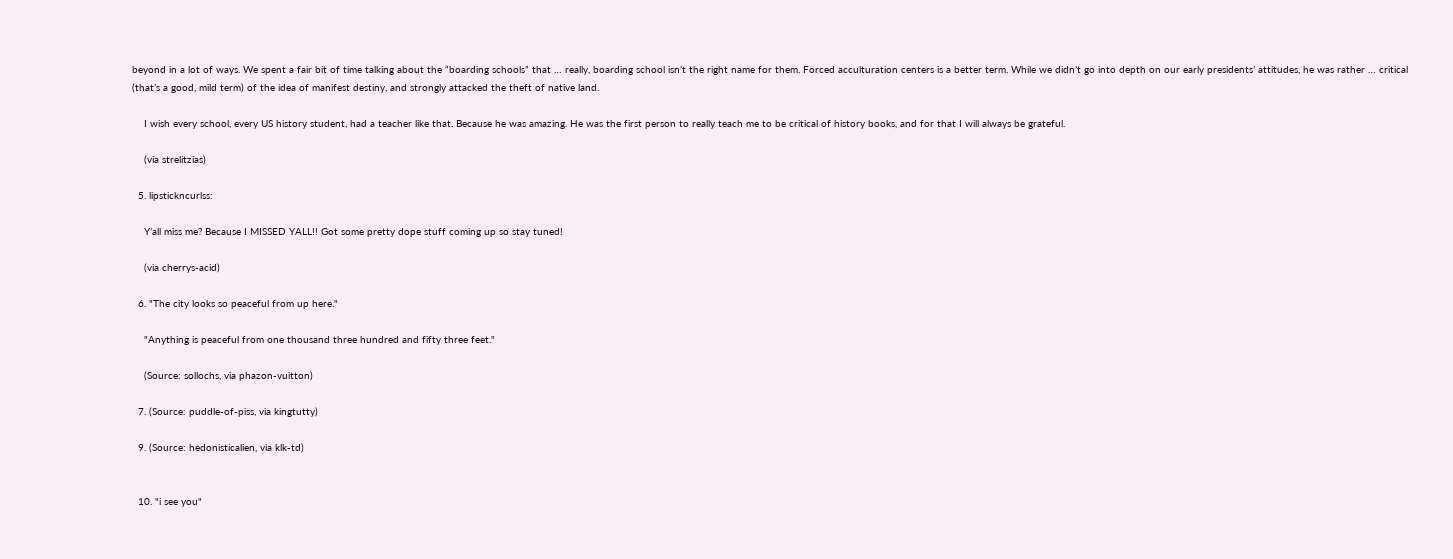beyond in a lot of ways. We spent a fair bit of time talking about the “boarding schools” that … really, boarding school isn’t the right name for them. Forced acculturation centers is a better term. While we didn’t go into depth on our early presidents’ attitudes, he was rather … critical (that’s a good, mild term) of the idea of manifest destiny, and strongly attacked the theft of native land.

    I wish every school, every US history student, had a teacher like that. Because he was amazing. He was the first person to really teach me to be critical of history books, and for that I will always be grateful.

    (via strelitzias)

  5. lipstickncurlss:

    Y’all miss me? Because I MISSED YALL!! Got some pretty dope stuff coming up so stay tuned!

    (via cherrys-acid)

  6. "The city looks so peaceful from up here."

    "Anything is peaceful from one thousand three hundred and fifty three feet."

    (Source: sollochs, via phazon-vuitton)

  7. (Source: puddle-of-piss, via kingtutty)

  9. (Source: hedonisticalien, via klk-td)


  10. "i see you"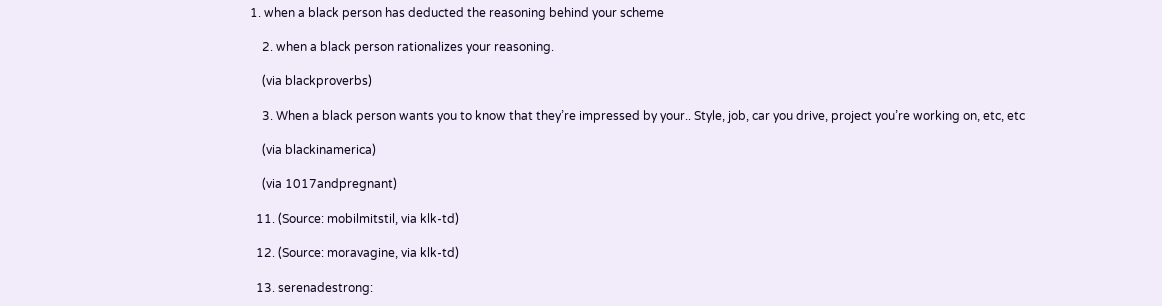1. when a black person has deducted the reasoning behind your scheme

    2. when a black person rationalizes your reasoning.

    (via blackproverbs)

    3. When a black person wants you to know that they’re impressed by your.. Style, job, car you drive, project you’re working on, etc, etc

    (via blackinamerica)

    (via 1017andpregnant)

  11. (Source: mobilmitstil, via klk-td)

  12. (Source: moravagine, via klk-td)

  13. serenadestrong: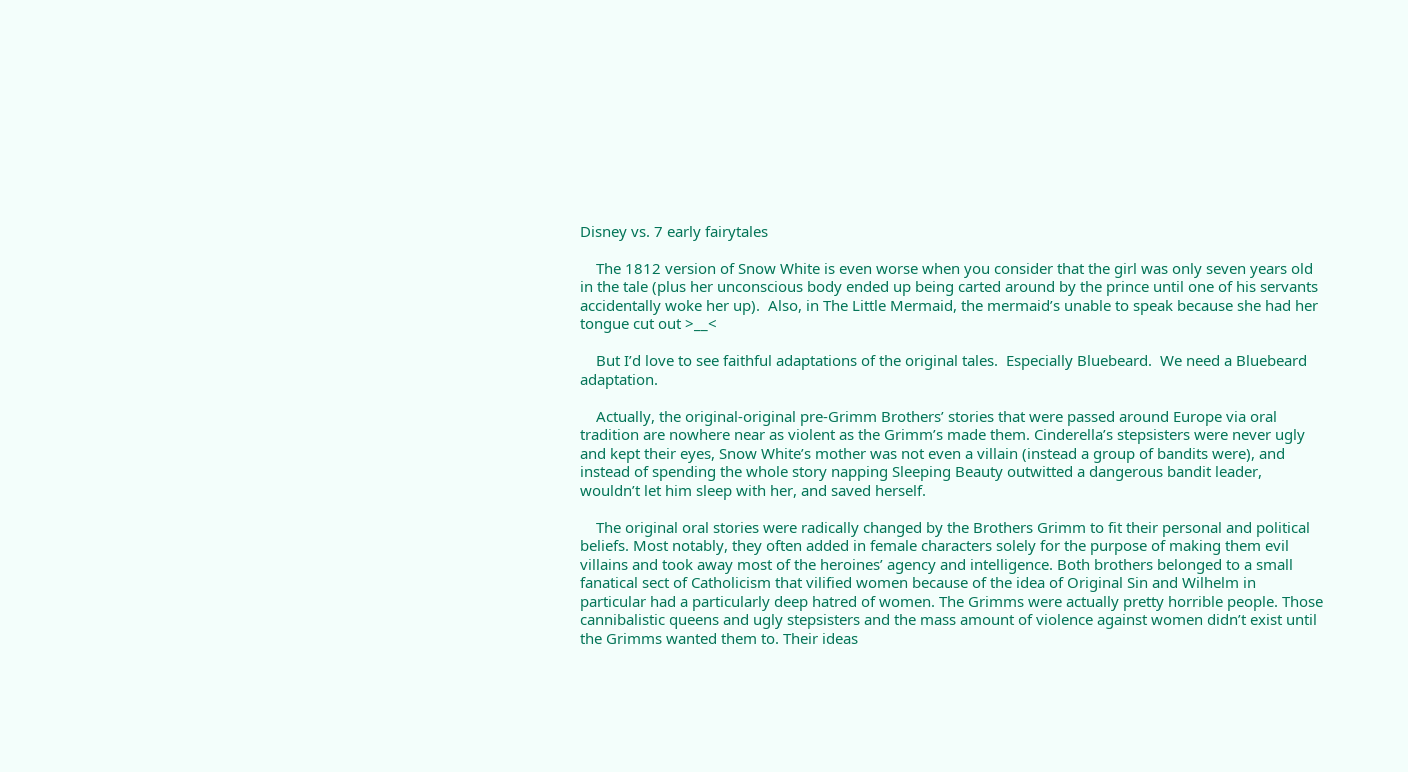Disney vs. 7 early fairytales

    The 1812 version of Snow White is even worse when you consider that the girl was only seven years old in the tale (plus her unconscious body ended up being carted around by the prince until one of his servants accidentally woke her up).  Also, in The Little Mermaid, the mermaid’s unable to speak because she had her tongue cut out >__<

    But I’d love to see faithful adaptations of the original tales.  Especially Bluebeard.  We need a Bluebeard adaptation.

    Actually, the original-original pre-Grimm Brothers’ stories that were passed around Europe via oral tradition are nowhere near as violent as the Grimm’s made them. Cinderella’s stepsisters were never ugly and kept their eyes, Snow White’s mother was not even a villain (instead a group of bandits were), and instead of spending the whole story napping Sleeping Beauty outwitted a dangerous bandit leader, wouldn’t let him sleep with her, and saved herself.

    The original oral stories were radically changed by the Brothers Grimm to fit their personal and political beliefs. Most notably, they often added in female characters solely for the purpose of making them evil villains and took away most of the heroines’ agency and intelligence. Both brothers belonged to a small fanatical sect of Catholicism that vilified women because of the idea of Original Sin and Wilhelm in particular had a particularly deep hatred of women. The Grimms were actually pretty horrible people. Those cannibalistic queens and ugly stepsisters and the mass amount of violence against women didn’t exist until the Grimms wanted them to. Their ideas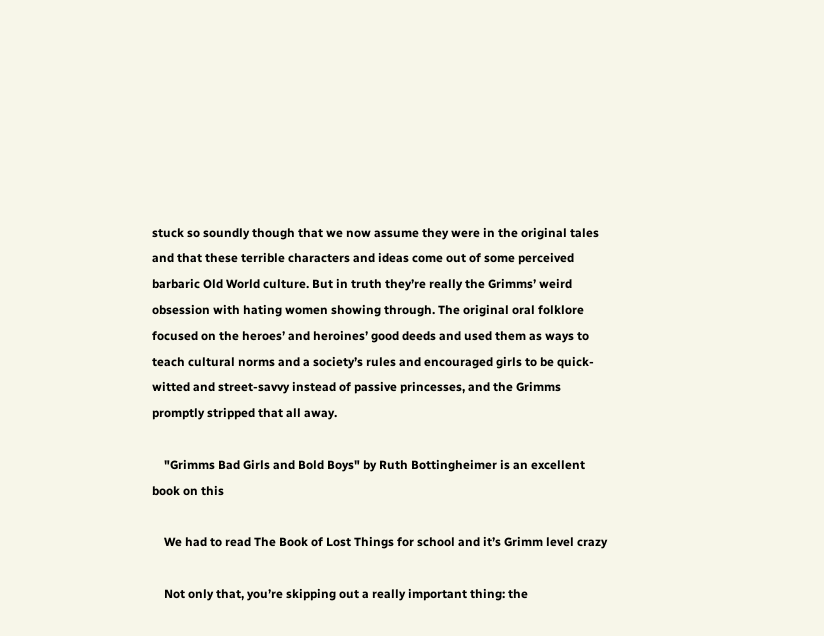stuck so soundly though that we now assume they were in the original tales and that these terrible characters and ideas come out of some perceived barbaric Old World culture. But in truth they’re really the Grimms’ weird obsession with hating women showing through. The original oral folklore focused on the heroes’ and heroines’ good deeds and used them as ways to teach cultural norms and a society’s rules and encouraged girls to be quick-witted and street-savvy instead of passive princesses, and the Grimms promptly stripped that all away.

    "Grimms Bad Girls and Bold Boys" by Ruth Bottingheimer is an excellent book on this

    We had to read The Book of Lost Things for school and it’s Grimm level crazy

    Not only that, you’re skipping out a really important thing: the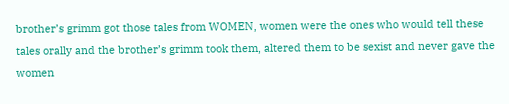brother’s grimm got those tales from WOMEN, women were the ones who would tell these tales orally and the brother’s grimm took them, altered them to be sexist and never gave the women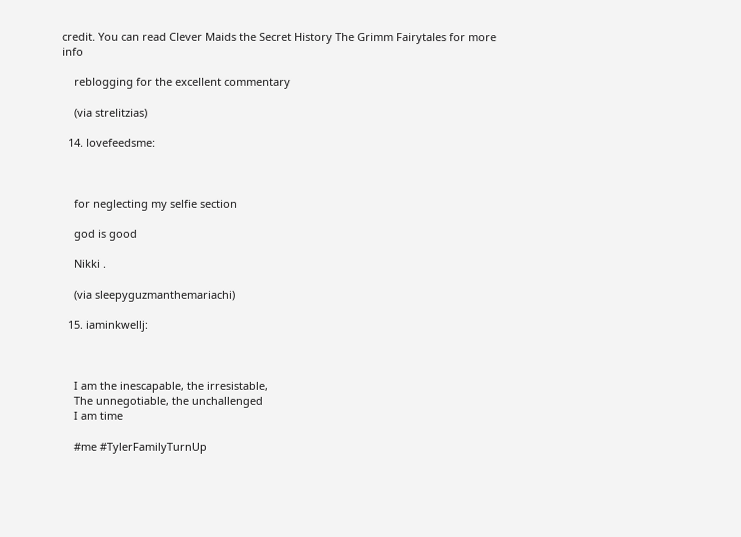credit. You can read Clever Maids the Secret History The Grimm Fairytales for more info

    reblogging for the excellent commentary

    (via strelitzias)

  14. lovefeedsme:



    for neglecting my selfie section

    god is good

    Nikki .

    (via sleepyguzmanthemariachi)

  15. iaminkwellj:



    I am the inescapable, the irresistable,
    The unnegotiable, the unchallenged
    I am time

    #me #TylerFamilyTurnUp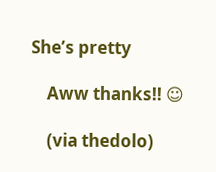She’s pretty

    Aww thanks!! ☺

    (via thedolo)